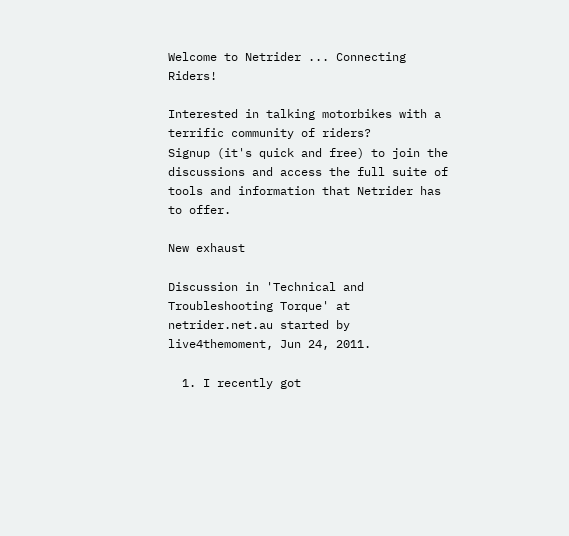Welcome to Netrider ... Connecting Riders!

Interested in talking motorbikes with a terrific community of riders?
Signup (it's quick and free) to join the discussions and access the full suite of tools and information that Netrider has to offer.

New exhaust

Discussion in 'Technical and Troubleshooting Torque' at netrider.net.au started by live4themoment, Jun 24, 2011.

  1. I recently got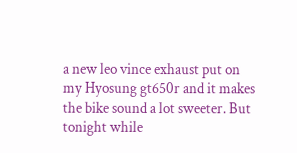a new leo vince exhaust put on my Hyosung gt650r and it makes the bike sound a lot sweeter. But tonight while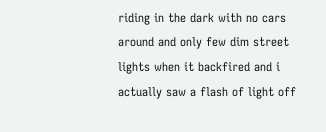riding in the dark with no cars around and only few dim street lights when it backfired and i actually saw a flash of light off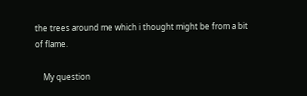the trees around me which i thought might be from a bit of flame.

    My question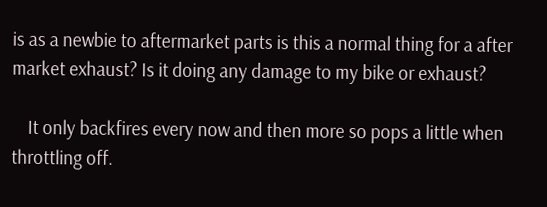is as a newbie to aftermarket parts is this a normal thing for a after market exhaust? Is it doing any damage to my bike or exhaust?

    It only backfires every now and then more so pops a little when throttling off.